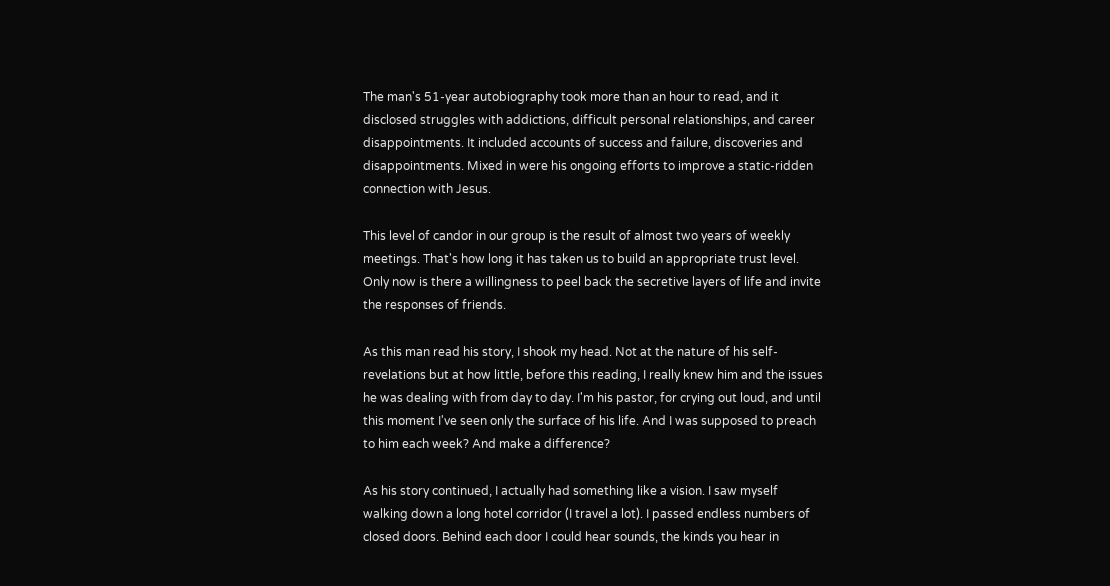The man's 51-year autobiography took more than an hour to read, and it disclosed struggles with addictions, difficult personal relationships, and career disappointments. It included accounts of success and failure, discoveries and disappointments. Mixed in were his ongoing efforts to improve a static-ridden connection with Jesus.

This level of candor in our group is the result of almost two years of weekly meetings. That's how long it has taken us to build an appropriate trust level. Only now is there a willingness to peel back the secretive layers of life and invite the responses of friends.

As this man read his story, I shook my head. Not at the nature of his self-revelations but at how little, before this reading, I really knew him and the issues he was dealing with from day to day. I'm his pastor, for crying out loud, and until this moment I've seen only the surface of his life. And I was supposed to preach to him each week? And make a difference?

As his story continued, I actually had something like a vision. I saw myself walking down a long hotel corridor (I travel a lot). I passed endless numbers of closed doors. Behind each door I could hear sounds, the kinds you hear in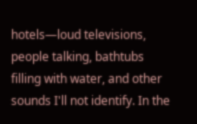hotels—loud televisions, people talking, bathtubs filling with water, and other sounds I'll not identify. In the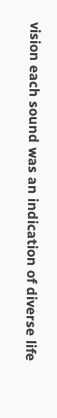vision each sound was an indication of diverse life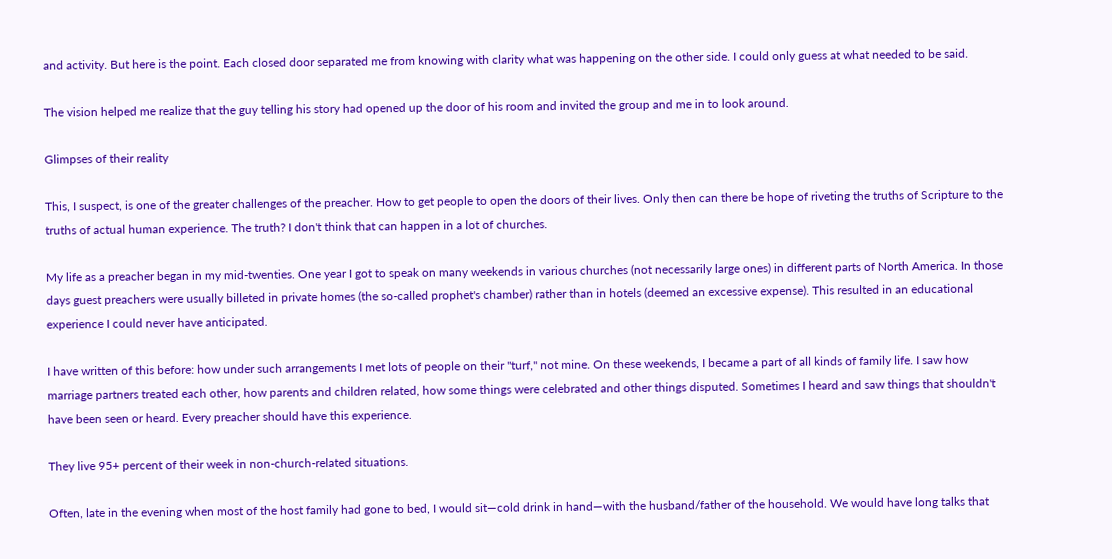and activity. But here is the point. Each closed door separated me from knowing with clarity what was happening on the other side. I could only guess at what needed to be said.

The vision helped me realize that the guy telling his story had opened up the door of his room and invited the group and me in to look around.

Glimpses of their reality

This, I suspect, is one of the greater challenges of the preacher. How to get people to open the doors of their lives. Only then can there be hope of riveting the truths of Scripture to the truths of actual human experience. The truth? I don't think that can happen in a lot of churches.

My life as a preacher began in my mid-twenties. One year I got to speak on many weekends in various churches (not necessarily large ones) in different parts of North America. In those days guest preachers were usually billeted in private homes (the so-called prophet's chamber) rather than in hotels (deemed an excessive expense). This resulted in an educational experience I could never have anticipated.

I have written of this before: how under such arrangements I met lots of people on their "turf," not mine. On these weekends, I became a part of all kinds of family life. I saw how marriage partners treated each other, how parents and children related, how some things were celebrated and other things disputed. Sometimes I heard and saw things that shouldn't have been seen or heard. Every preacher should have this experience.

They live 95+ percent of their week in non-church-related situations.

Often, late in the evening when most of the host family had gone to bed, I would sit—cold drink in hand—with the husband/father of the household. We would have long talks that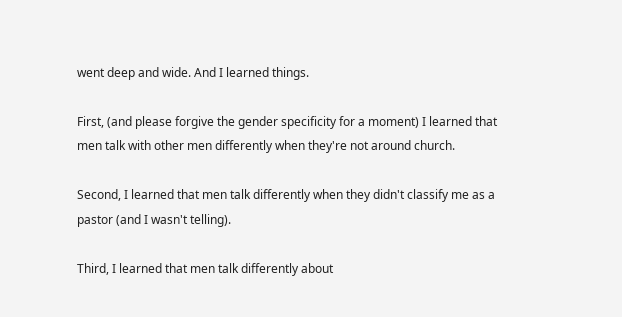went deep and wide. And I learned things.

First, (and please forgive the gender specificity for a moment) I learned that men talk with other men differently when they're not around church.

Second, I learned that men talk differently when they didn't classify me as a pastor (and I wasn't telling).

Third, I learned that men talk differently about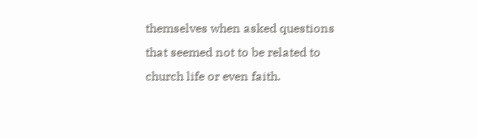themselves when asked questions that seemed not to be related to church life or even faith.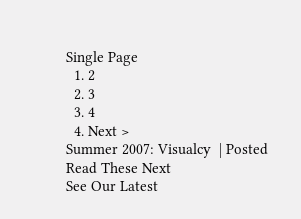Single Page
  1. 2
  2. 3
  3. 4
  4. Next >
Summer 2007: Visualcy  | Posted
Read These Next
See Our Latest